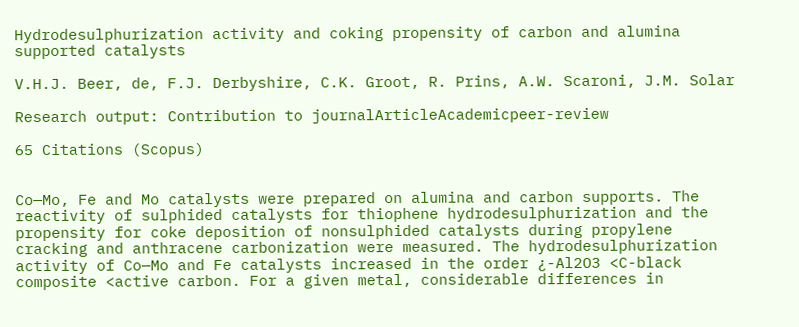Hydrodesulphurization activity and coking propensity of carbon and alumina supported catalysts

V.H.J. Beer, de, F.J. Derbyshire, C.K. Groot, R. Prins, A.W. Scaroni, J.M. Solar

Research output: Contribution to journalArticleAcademicpeer-review

65 Citations (Scopus)


Co—Mo, Fe and Mo catalysts were prepared on alumina and carbon supports. The reactivity of sulphided catalysts for thiophene hydrodesulphurization and the propensity for coke deposition of nonsulphided catalysts during propylene cracking and anthracene carbonization were measured. The hydrodesulphurization activity of Co—Mo and Fe catalysts increased in the order ¿-Al2O3 <C-black composite <active carbon. For a given metal, considerable differences in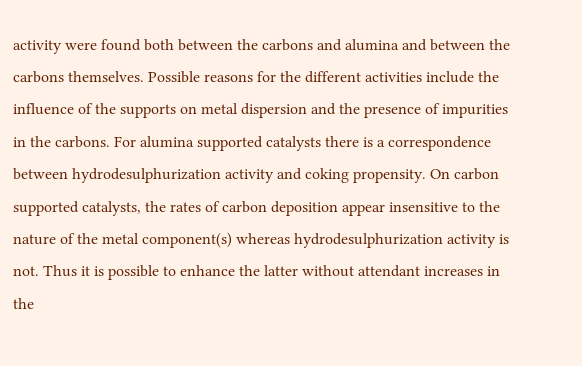activity were found both between the carbons and alumina and between the carbons themselves. Possible reasons for the different activities include the influence of the supports on metal dispersion and the presence of impurities in the carbons. For alumina supported catalysts there is a correspondence between hydrodesulphurization activity and coking propensity. On carbon supported catalysts, the rates of carbon deposition appear insensitive to the nature of the metal component(s) whereas hydrodesulphurization activity is not. Thus it is possible to enhance the latter without attendant increases in the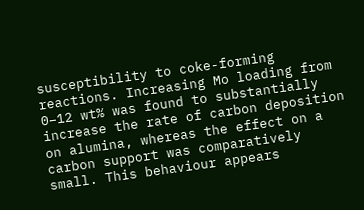susceptibility to coke-forming reactions. Increasing Mo loading from 0–12 wt% was found to substantially increase the rate of carbon deposition on alumina, whereas the effect on a carbon support was comparatively small. This behaviour appears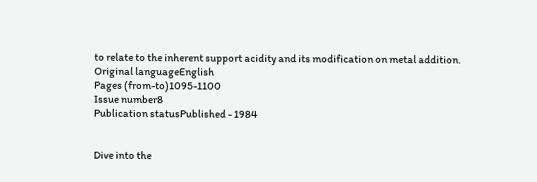to relate to the inherent support acidity and its modification on metal addition.
Original languageEnglish
Pages (from-to)1095-1100
Issue number8
Publication statusPublished - 1984


Dive into the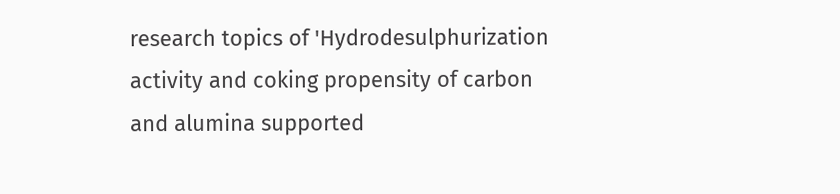research topics of 'Hydrodesulphurization activity and coking propensity of carbon and alumina supported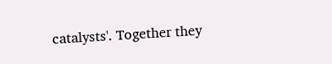catalysts'. Together they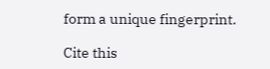form a unique fingerprint.

Cite this